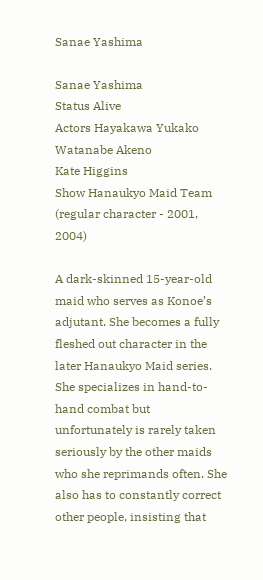Sanae Yashima

Sanae Yashima
Status Alive
Actors Hayakawa Yukako
Watanabe Akeno
Kate Higgins
Show Hanaukyo Maid Team (regular character - 2001, 2004)

A dark-skinned 15-year-old maid who serves as Konoe’s adjutant. She becomes a fully fleshed out character in the later Hanaukyo Maid series. She specializes in hand-to-hand combat but unfortunately is rarely taken seriously by the other maids who she reprimands often. She also has to constantly correct other people, insisting that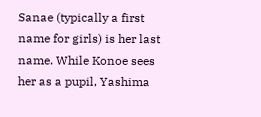Sanae (typically a first name for girls) is her last name. While Konoe sees her as a pupil, Yashima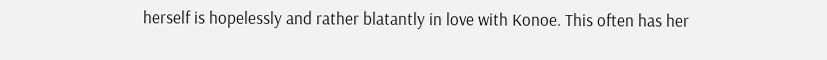herself is hopelessly and rather blatantly in love with Konoe. This often has her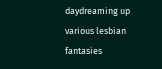daydreaming up various lesbian fantasies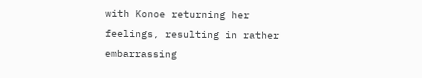with Konoe returning her feelings, resulting in rather embarrassing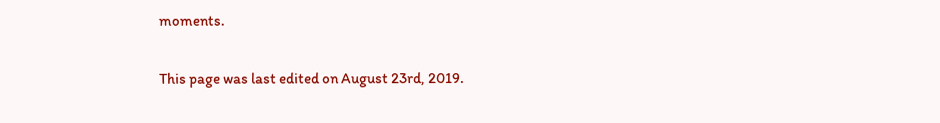moments.

This page was last edited on August 23rd, 2019.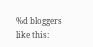%d bloggers like this: